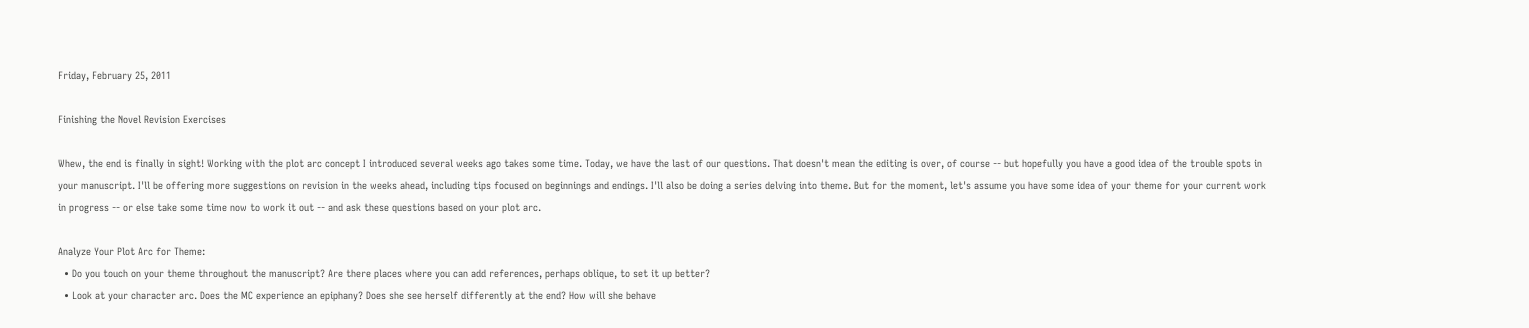Friday, February 25, 2011

Finishing the Novel Revision Exercises

Whew, the end is finally in sight! Working with the plot arc concept I introduced several weeks ago takes some time. Today, we have the last of our questions. That doesn't mean the editing is over, of course -- but hopefully you have a good idea of the trouble spots in your manuscript. I'll be offering more suggestions on revision in the weeks ahead, including tips focused on beginnings and endings. I'll also be doing a series delving into theme. But for the moment, let's assume you have some idea of your theme for your current work in progress -- or else take some time now to work it out -- and ask these questions based on your plot arc.

Analyze Your Plot Arc for Theme:
  • Do you touch on your theme throughout the manuscript? Are there places where you can add references, perhaps oblique, to set it up better?
  • Look at your character arc. Does the MC experience an epiphany? Does she see herself differently at the end? How will she behave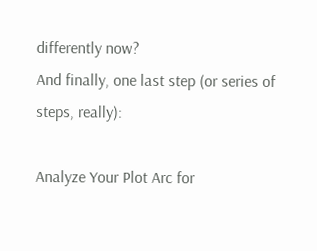differently now?
And finally, one last step (or series of steps, really):

Analyze Your Plot Arc for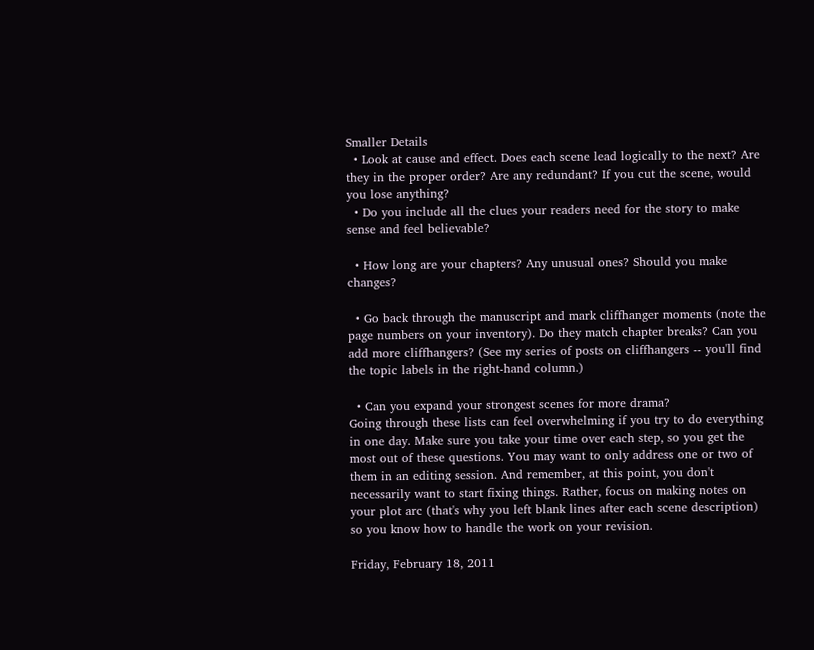Smaller Details
  • Look at cause and effect. Does each scene lead logically to the next? Are they in the proper order? Are any redundant? If you cut the scene, would you lose anything?
  • Do you include all the clues your readers need for the story to make sense and feel believable?

  • How long are your chapters? Any unusual ones? Should you make changes?

  • Go back through the manuscript and mark cliffhanger moments (note the page numbers on your inventory). Do they match chapter breaks? Can you add more cliffhangers? (See my series of posts on cliffhangers -- you'll find the topic labels in the right-hand column.)

  • Can you expand your strongest scenes for more drama?
Going through these lists can feel overwhelming if you try to do everything in one day. Make sure you take your time over each step, so you get the most out of these questions. You may want to only address one or two of them in an editing session. And remember, at this point, you don't necessarily want to start fixing things. Rather, focus on making notes on your plot arc (that's why you left blank lines after each scene description) so you know how to handle the work on your revision.

Friday, February 18, 2011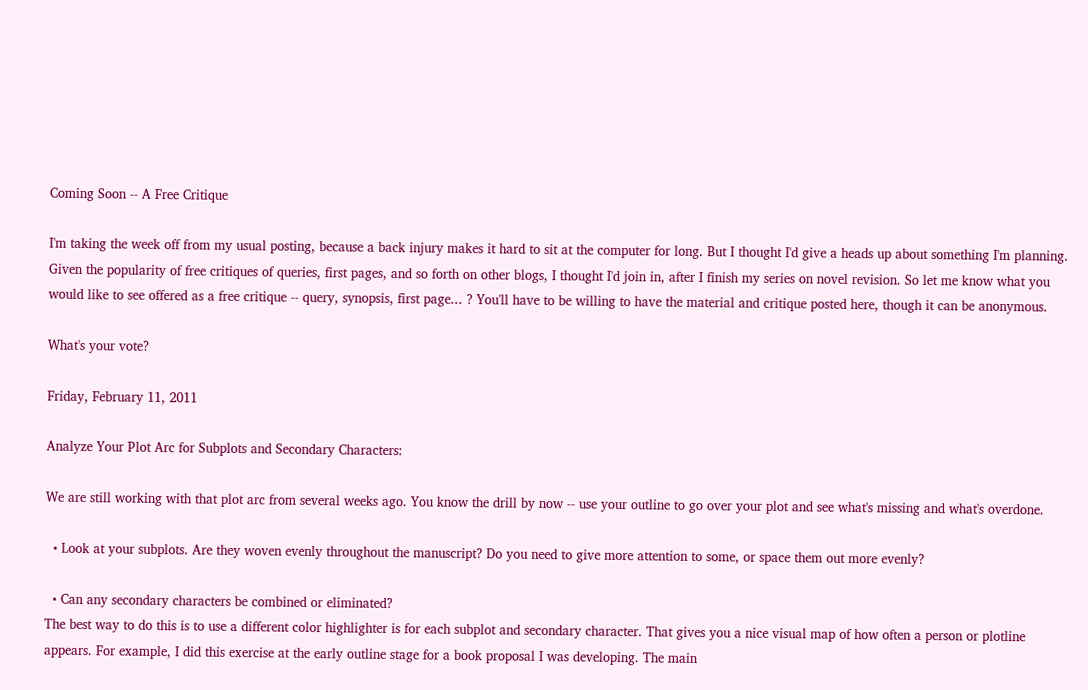Coming Soon -- A Free Critique

I'm taking the week off from my usual posting, because a back injury makes it hard to sit at the computer for long. But I thought I'd give a heads up about something I'm planning. Given the popularity of free critiques of queries, first pages, and so forth on other blogs, I thought I'd join in, after I finish my series on novel revision. So let me know what you would like to see offered as a free critique -- query, synopsis, first page... ? You'll have to be willing to have the material and critique posted here, though it can be anonymous.

What's your vote?

Friday, February 11, 2011

Analyze Your Plot Arc for Subplots and Secondary Characters:

We are still working with that plot arc from several weeks ago. You know the drill by now -- use your outline to go over your plot and see what's missing and what's overdone.

  • Look at your subplots. Are they woven evenly throughout the manuscript? Do you need to give more attention to some, or space them out more evenly?

  • Can any secondary characters be combined or eliminated?
The best way to do this is to use a different color highlighter is for each subplot and secondary character. That gives you a nice visual map of how often a person or plotline appears. For example, I did this exercise at the early outline stage for a book proposal I was developing. The main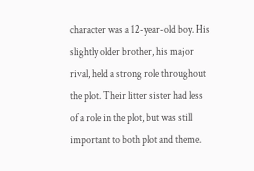character was a 12-year-old boy. His slightly older brother, his major rival, held a strong role throughout the plot. Their litter sister had less of a role in the plot, but was still important to both plot and theme.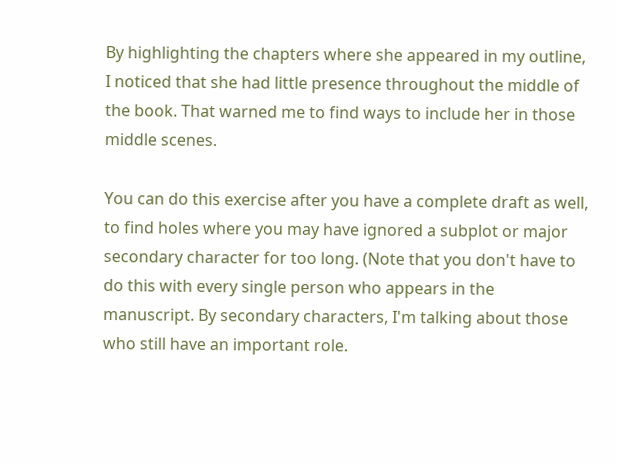By highlighting the chapters where she appeared in my outline, I noticed that she had little presence throughout the middle of the book. That warned me to find ways to include her in those middle scenes.

You can do this exercise after you have a complete draft as well, to find holes where you may have ignored a subplot or major secondary character for too long. (Note that you don't have to do this with every single person who appears in the manuscript. By secondary characters, I'm talking about those who still have an important role.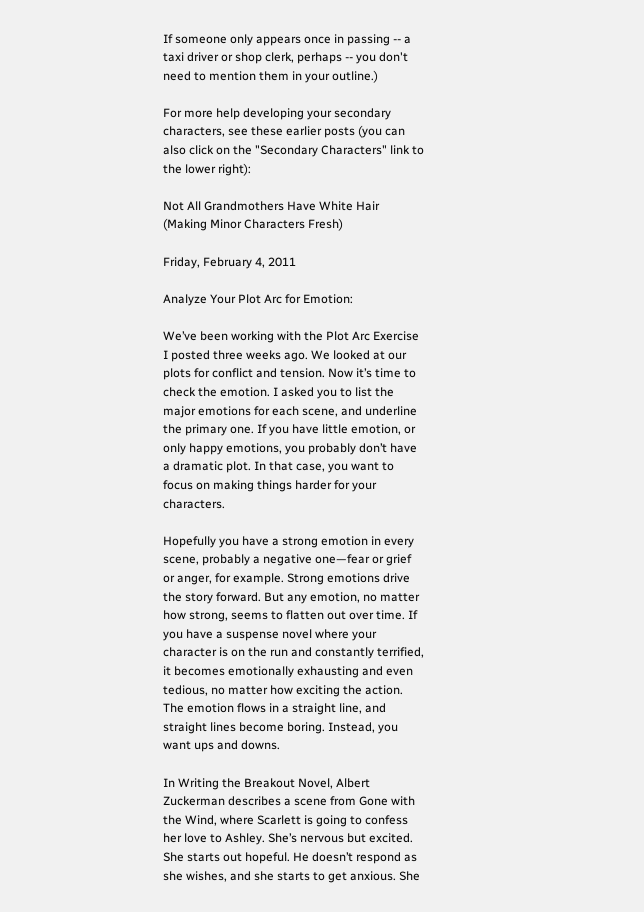If someone only appears once in passing -- a taxi driver or shop clerk, perhaps -- you don't need to mention them in your outline.)

For more help developing your secondary characters, see these earlier posts (you can also click on the "Secondary Characters" link to the lower right):

Not All Grandmothers Have White Hair (Making Minor Characters Fresh)

Friday, February 4, 2011

Analyze Your Plot Arc for Emotion:

We’ve been working with the Plot Arc Exercise I posted three weeks ago. We looked at our plots for conflict and tension. Now it’s time to check the emotion. I asked you to list the major emotions for each scene, and underline the primary one. If you have little emotion, or only happy emotions, you probably don’t have a dramatic plot. In that case, you want to focus on making things harder for your characters.

Hopefully you have a strong emotion in every scene, probably a negative one—fear or grief or anger, for example. Strong emotions drive the story forward. But any emotion, no matter how strong, seems to flatten out over time. If you have a suspense novel where your character is on the run and constantly terrified, it becomes emotionally exhausting and even tedious, no matter how exciting the action. The emotion flows in a straight line, and straight lines become boring. Instead, you want ups and downs.

In Writing the Breakout Novel, Albert Zuckerman describes a scene from Gone with the Wind, where Scarlett is going to confess her love to Ashley. She’s nervous but excited. She starts out hopeful. He doesn’t respond as she wishes, and she starts to get anxious. She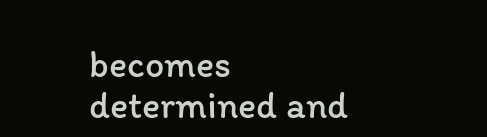becomes determined and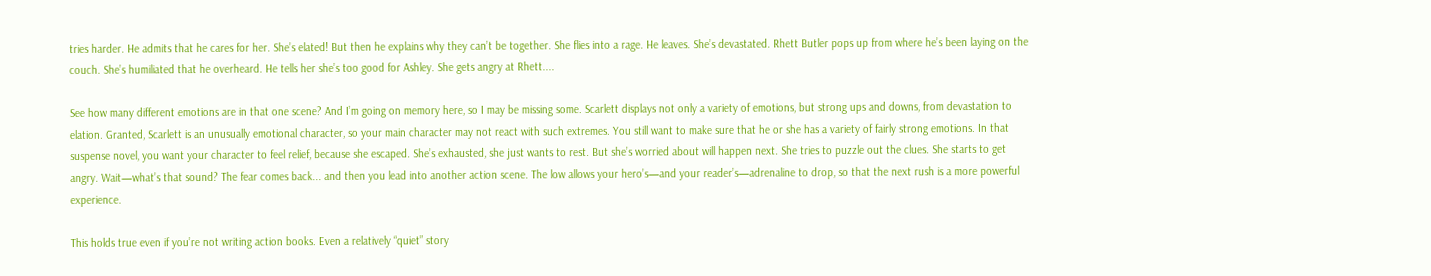tries harder. He admits that he cares for her. She’s elated! But then he explains why they can’t be together. She flies into a rage. He leaves. She’s devastated. Rhett Butler pops up from where he’s been laying on the couch. She’s humiliated that he overheard. He tells her she’s too good for Ashley. She gets angry at Rhett....

See how many different emotions are in that one scene? And I’m going on memory here, so I may be missing some. Scarlett displays not only a variety of emotions, but strong ups and downs, from devastation to elation. Granted, Scarlett is an unusually emotional character, so your main character may not react with such extremes. You still want to make sure that he or she has a variety of fairly strong emotions. In that suspense novel, you want your character to feel relief, because she escaped. She’s exhausted, she just wants to rest. But she’s worried about will happen next. She tries to puzzle out the clues. She starts to get angry. Wait—what’s that sound? The fear comes back... and then you lead into another action scene. The low allows your hero’s—and your reader’s—adrenaline to drop, so that the next rush is a more powerful experience.

This holds true even if you’re not writing action books. Even a relatively “quiet” story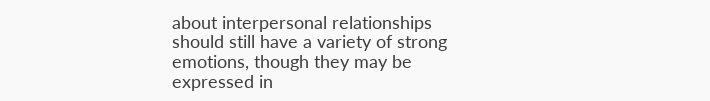about interpersonal relationships should still have a variety of strong emotions, though they may be expressed in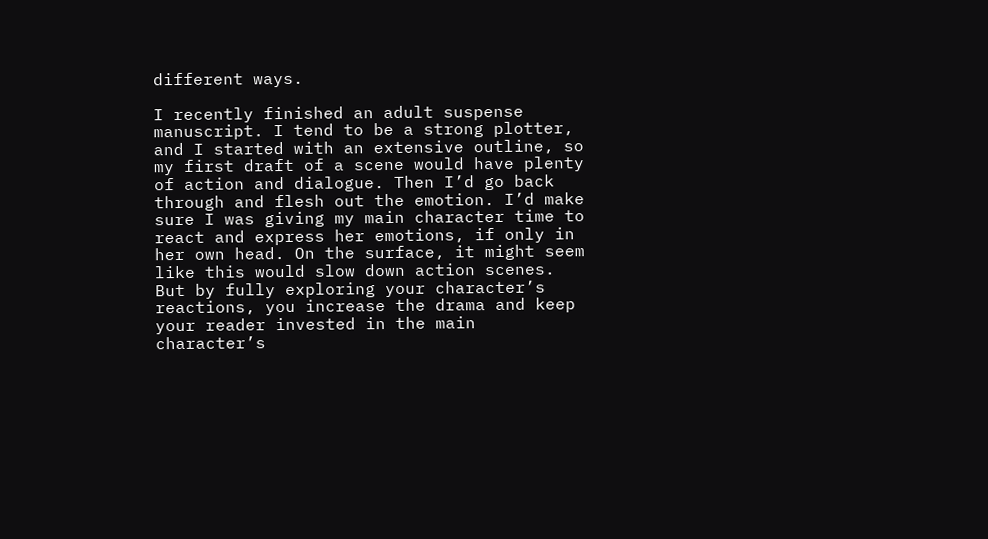different ways.

I recently finished an adult suspense manuscript. I tend to be a strong plotter, and I started with an extensive outline, so my first draft of a scene would have plenty of action and dialogue. Then I’d go back through and flesh out the emotion. I’d make sure I was giving my main character time to react and express her emotions, if only in her own head. On the surface, it might seem like this would slow down action scenes. But by fully exploring your character’s reactions, you increase the drama and keep your reader invested in the main character’s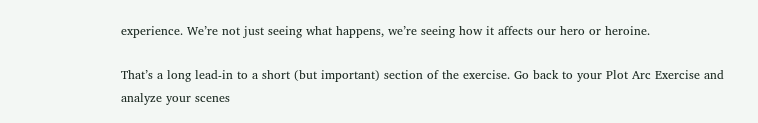experience. We’re not just seeing what happens, we’re seeing how it affects our hero or heroine.

That’s a long lead-in to a short (but important) section of the exercise. Go back to your Plot Arc Exercise and analyze your scenes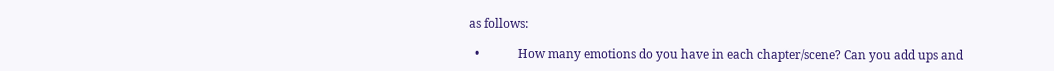as follows:

  •             How many emotions do you have in each chapter/scene? Can you add ups and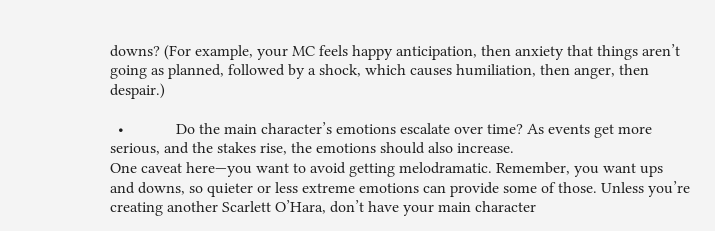downs? (For example, your MC feels happy anticipation, then anxiety that things aren’t going as planned, followed by a shock, which causes humiliation, then anger, then despair.)

  •             Do the main character’s emotions escalate over time? As events get more serious, and the stakes rise, the emotions should also increase.
One caveat here—you want to avoid getting melodramatic. Remember, you want ups and downs, so quieter or less extreme emotions can provide some of those. Unless you’re creating another Scarlett O’Hara, don’t have your main character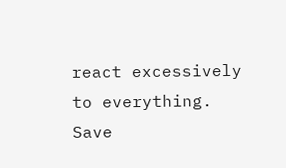react excessively to everything. Save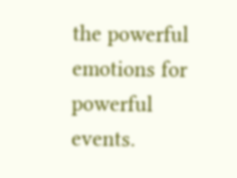the powerful emotions for powerful events.